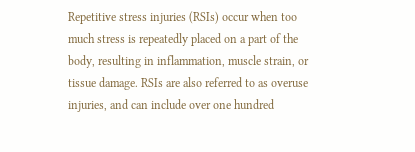Repetitive stress injuries (RSIs) occur when too much stress is repeatedly placed on a part of the body, resulting in inflammation, muscle strain, or tissue damage. RSIs are also referred to as overuse injuries, and can include over one hundred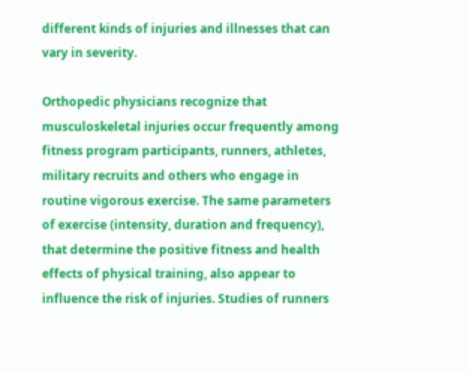different kinds of injuries and illnesses that can vary in severity.

Orthopedic physicians recognize that  musculoskeletal injuries occur frequently among fitness program participants, runners, athletes, military recruits and others who engage in routine vigorous exercise. The same parameters of exercise (intensity, duration and frequency), that determine the positive fitness and health effects of physical training, also appear to influence the risk of injuries. Studies of runners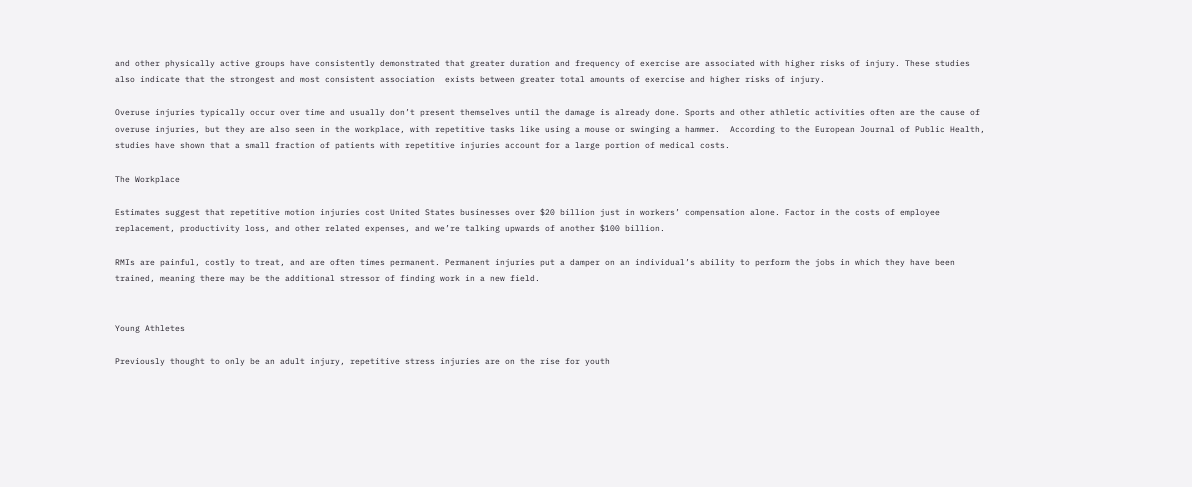and other physically active groups have consistently demonstrated that greater duration and frequency of exercise are associated with higher risks of injury. These studies also indicate that the strongest and most consistent association  exists between greater total amounts of exercise and higher risks of injury.

Overuse injuries typically occur over time and usually don’t present themselves until the damage is already done. Sports and other athletic activities often are the cause of overuse injuries, but they are also seen in the workplace, with repetitive tasks like using a mouse or swinging a hammer.  According to the European Journal of Public Health, studies have shown that a small fraction of patients with repetitive injuries account for a large portion of medical costs.

The Workplace

Estimates suggest that repetitive motion injuries cost United States businesses over $20 billion just in workers’ compensation alone. Factor in the costs of employee replacement, productivity loss, and other related expenses, and we’re talking upwards of another $100 billion.

RMIs are painful, costly to treat, and are often times permanent. Permanent injuries put a damper on an individual’s ability to perform the jobs in which they have been trained, meaning there may be the additional stressor of finding work in a new field.


Young Athletes

Previously thought to only be an adult injury, repetitive stress injuries are on the rise for youth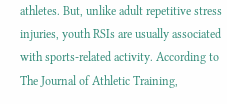athletes. But, unlike adult repetitive stress injuries, youth RSIs are usually associated with sports-related activity. According to The Journal of Athletic Training,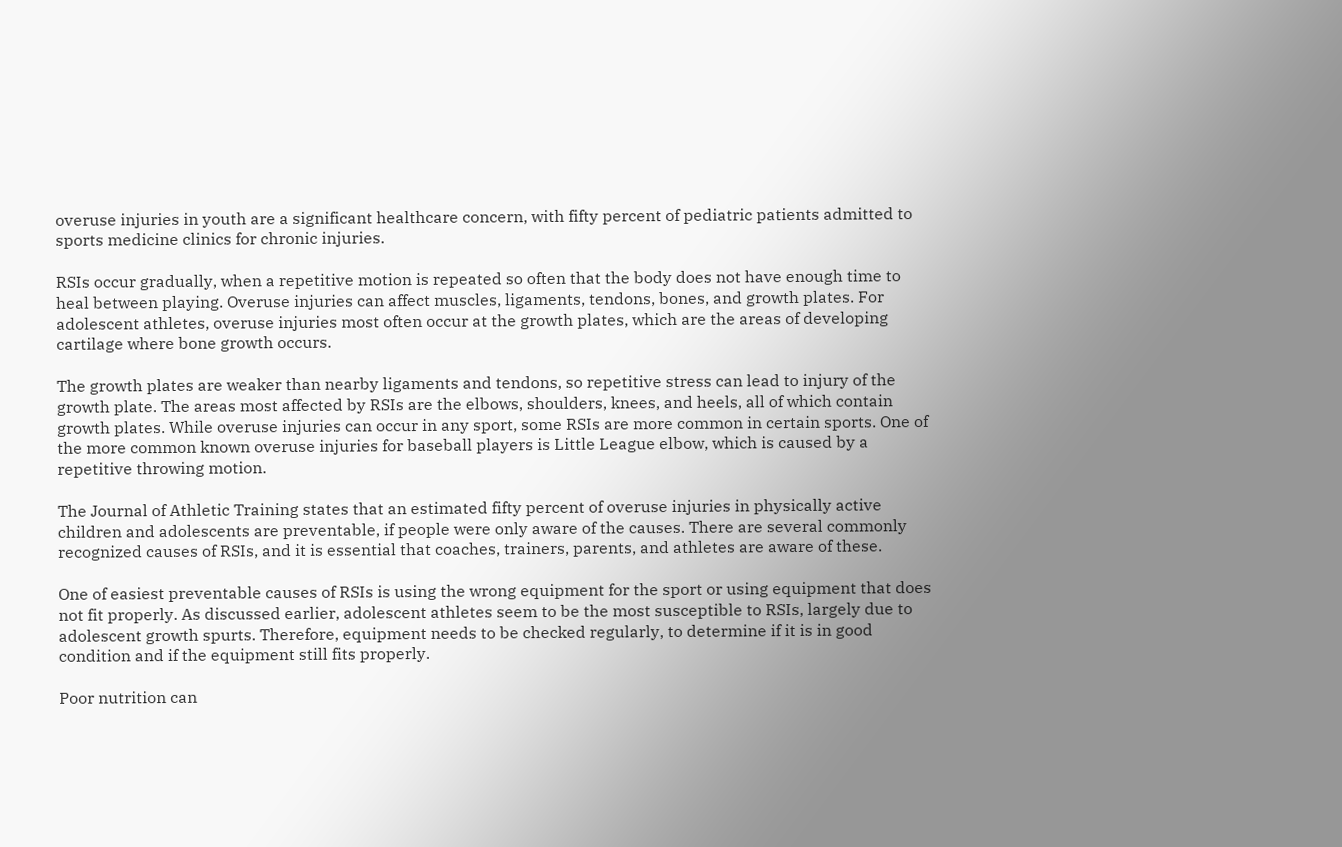overuse injuries in youth are a significant healthcare concern, with fifty percent of pediatric patients admitted to sports medicine clinics for chronic injuries.

RSIs occur gradually, when a repetitive motion is repeated so often that the body does not have enough time to heal between playing. Overuse injuries can affect muscles, ligaments, tendons, bones, and growth plates. For adolescent athletes, overuse injuries most often occur at the growth plates, which are the areas of developing cartilage where bone growth occurs.

The growth plates are weaker than nearby ligaments and tendons, so repetitive stress can lead to injury of the growth plate. The areas most affected by RSIs are the elbows, shoulders, knees, and heels, all of which contain growth plates. While overuse injuries can occur in any sport, some RSIs are more common in certain sports. One of the more common known overuse injuries for baseball players is Little League elbow, which is caused by a repetitive throwing motion.

The Journal of Athletic Training states that an estimated fifty percent of overuse injuries in physically active children and adolescents are preventable, if people were only aware of the causes. There are several commonly recognized causes of RSIs, and it is essential that coaches, trainers, parents, and athletes are aware of these.

One of easiest preventable causes of RSIs is using the wrong equipment for the sport or using equipment that does not fit properly. As discussed earlier, adolescent athletes seem to be the most susceptible to RSIs, largely due to adolescent growth spurts. Therefore, equipment needs to be checked regularly, to determine if it is in good condition and if the equipment still fits properly.

Poor nutrition can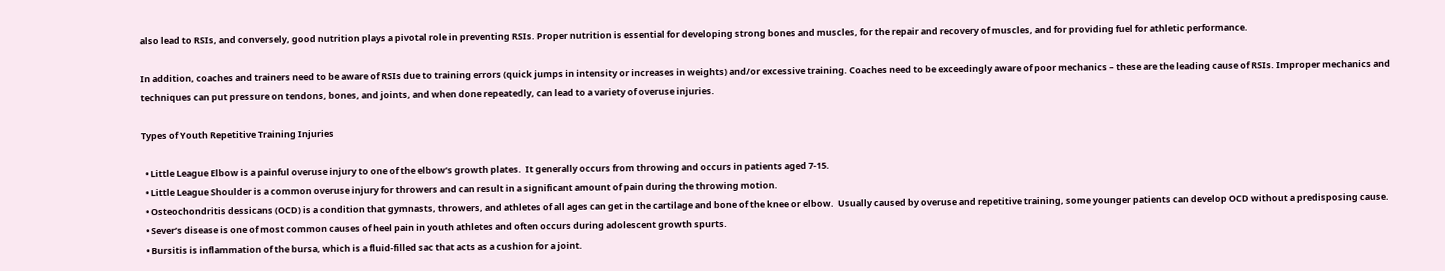also lead to RSIs, and conversely, good nutrition plays a pivotal role in preventing RSIs. Proper nutrition is essential for developing strong bones and muscles, for the repair and recovery of muscles, and for providing fuel for athletic performance.

In addition, coaches and trainers need to be aware of RSIs due to training errors (quick jumps in intensity or increases in weights) and/or excessive training. Coaches need to be exceedingly aware of poor mechanics – these are the leading cause of RSIs. Improper mechanics and techniques can put pressure on tendons, bones, and joints, and when done repeatedly, can lead to a variety of overuse injuries.

Types of Youth Repetitive Training Injuries

  • Little League Elbow is a painful overuse injury to one of the elbow’s growth plates.  It generally occurs from throwing and occurs in patients aged 7-15.
  • Little League Shoulder is a common overuse injury for throwers and can result in a significant amount of pain during the throwing motion.
  • Osteochondritis dessicans (OCD) is a condition that gymnasts, throwers, and athletes of all ages can get in the cartilage and bone of the knee or elbow.  Usually caused by overuse and repetitive training, some younger patients can develop OCD without a predisposing cause.
  • Sever’s disease is one of most common causes of heel pain in youth athletes and often occurs during adolescent growth spurts.
  • Bursitis is inflammation of the bursa, which is a fluid-filled sac that acts as a cushion for a joint.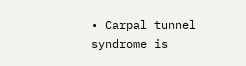• Carpal tunnel syndrome is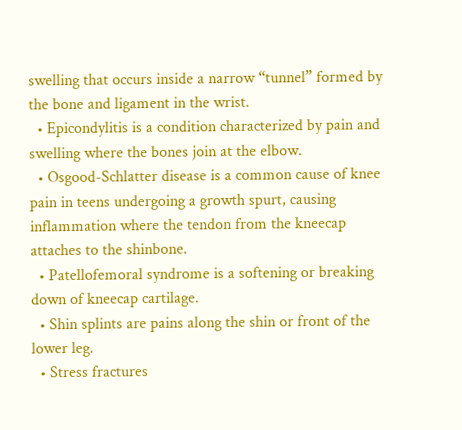swelling that occurs inside a narrow “tunnel” formed by the bone and ligament in the wrist.
  • Epicondylitis is a condition characterized by pain and swelling where the bones join at the elbow.
  • Osgood-Schlatter disease is a common cause of knee pain in teens undergoing a growth spurt, causing inflammation where the tendon from the kneecap attaches to the shinbone.
  • Patellofemoral syndrome is a softening or breaking down of kneecap cartilage.
  • Shin splints are pains along the shin or front of the lower leg.
  • Stress fractures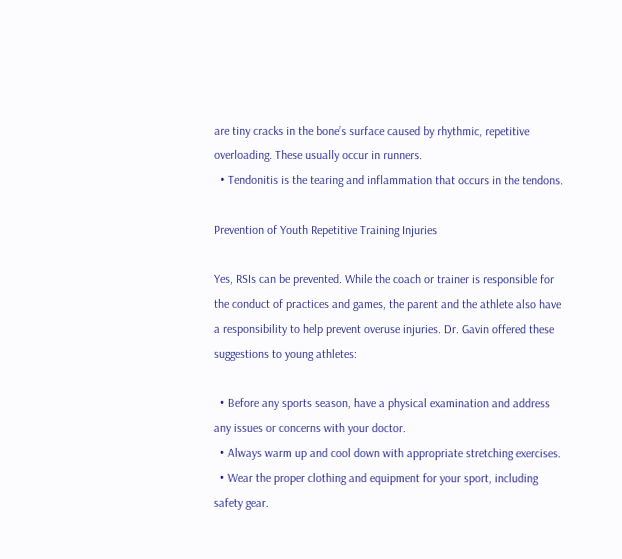are tiny cracks in the bone’s surface caused by rhythmic, repetitive overloading. These usually occur in runners.
  • Tendonitis is the tearing and inflammation that occurs in the tendons.

Prevention of Youth Repetitive Training Injuries

Yes, RSIs can be prevented. While the coach or trainer is responsible for the conduct of practices and games, the parent and the athlete also have a responsibility to help prevent overuse injuries. Dr. Gavin offered these suggestions to young athletes:

  • Before any sports season, have a physical examination and address any issues or concerns with your doctor.
  • Always warm up and cool down with appropriate stretching exercises.
  • Wear the proper clothing and equipment for your sport, including safety gear.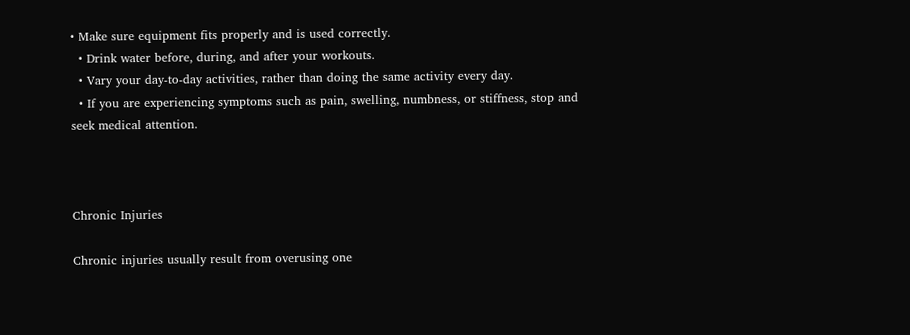• Make sure equipment fits properly and is used correctly.
  • Drink water before, during, and after your workouts.
  • Vary your day-to-day activities, rather than doing the same activity every day.
  • If you are experiencing symptoms such as pain, swelling, numbness, or stiffness, stop and seek medical attention.



Chronic Injuries

Chronic injuries usually result from overusing one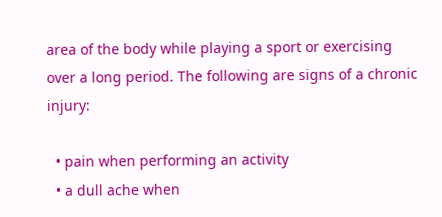area of the body while playing a sport or exercising over a long period. The following are signs of a chronic injury:

  • pain when performing an activity
  • a dull ache when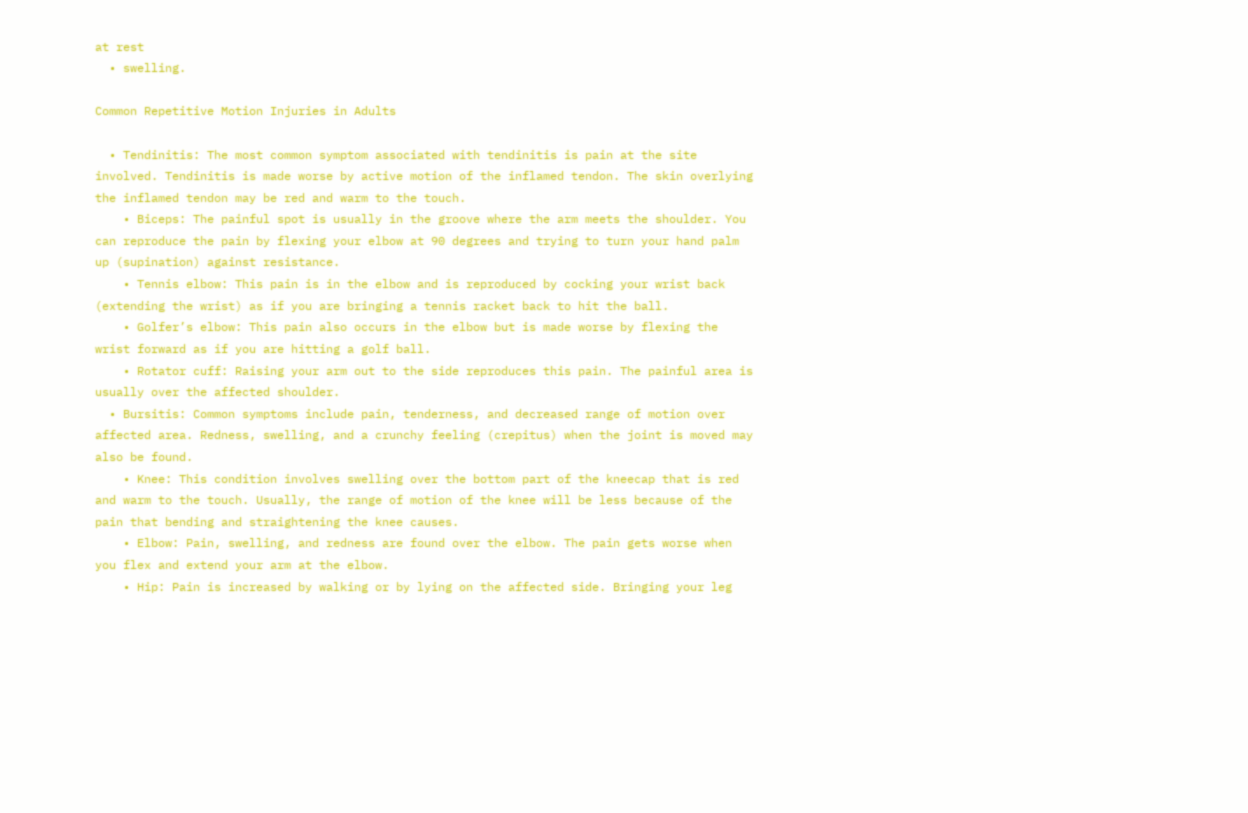at rest
  • swelling.

Common Repetitive Motion Injuries in Adults

  • Tendinitis: The most common symptom associated with tendinitis is pain at the site involved. Tendinitis is made worse by active motion of the inflamed tendon. The skin overlying the inflamed tendon may be red and warm to the touch.
    • Biceps: The painful spot is usually in the groove where the arm meets the shoulder. You can reproduce the pain by flexing your elbow at 90 degrees and trying to turn your hand palm up (supination) against resistance.
    • Tennis elbow: This pain is in the elbow and is reproduced by cocking your wrist back (extending the wrist) as if you are bringing a tennis racket back to hit the ball.
    • Golfer’s elbow: This pain also occurs in the elbow but is made worse by flexing the wrist forward as if you are hitting a golf ball.
    • Rotator cuff: Raising your arm out to the side reproduces this pain. The painful area is usually over the affected shoulder.
  • Bursitis: Common symptoms include pain, tenderness, and decreased range of motion over affected area. Redness, swelling, and a crunchy feeling (crepitus) when the joint is moved may also be found.
    • Knee: This condition involves swelling over the bottom part of the kneecap that is red and warm to the touch. Usually, the range of motion of the knee will be less because of the pain that bending and straightening the knee causes.
    • Elbow: Pain, swelling, and redness are found over the elbow. The pain gets worse when you flex and extend your arm at the elbow.
    • Hip: Pain is increased by walking or by lying on the affected side. Bringing your leg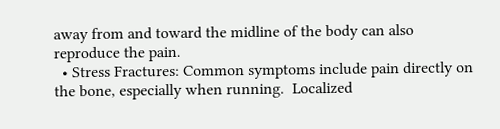away from and toward the midline of the body can also reproduce the pain.
  • Stress Fractures: Common symptoms include pain directly on the bone, especially when running.  Localized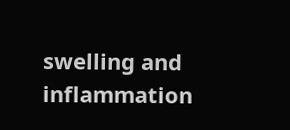swelling and inflammation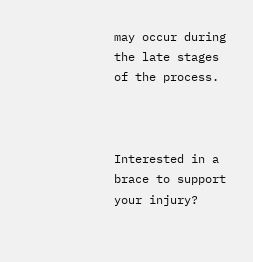may occur during the late stages of the process.



Interested in a brace to support your injury?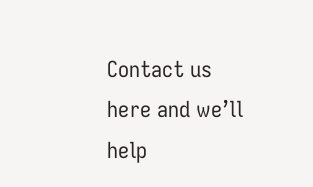Contact us here and we’ll help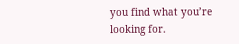you find what you’re looking for.